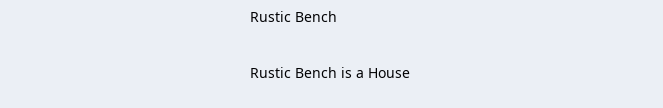Rustic Bench

Rustic Bench is a House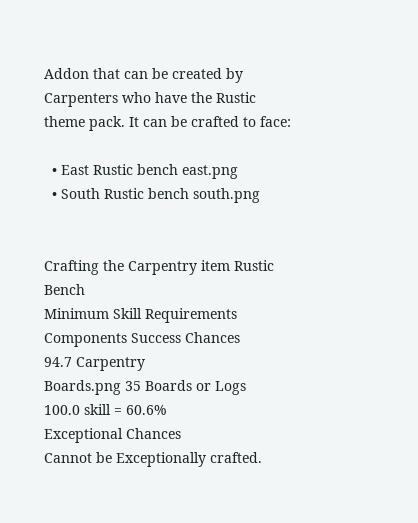Addon that can be created by Carpenters who have the Rustic theme pack. It can be crafted to face:

  • East Rustic bench east.png
  • South Rustic bench south.png


Crafting the Carpentry item Rustic Bench
Minimum Skill Requirements Components Success Chances
94.7 Carpentry
Boards.png 35 Boards or Logs
100.0 skill = 60.6%
Exceptional Chances
Cannot be Exceptionally crafted.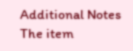Additional Notes
The item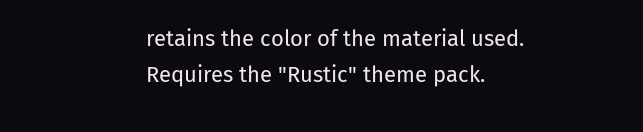retains the color of the material used.
Requires the "Rustic" theme pack.